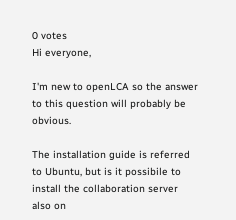0 votes
Hi everyone,

I'm new to openLCA so the answer to this question will probably be obvious.

The installation guide is referred to Ubuntu, but is it possibile to install the collaboration server also on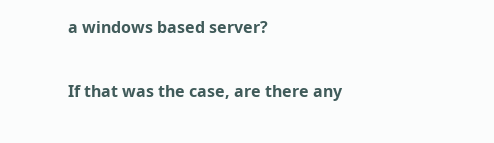a windows based server?

If that was the case, are there any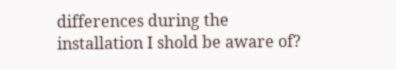differences during the installation I shold be aware of?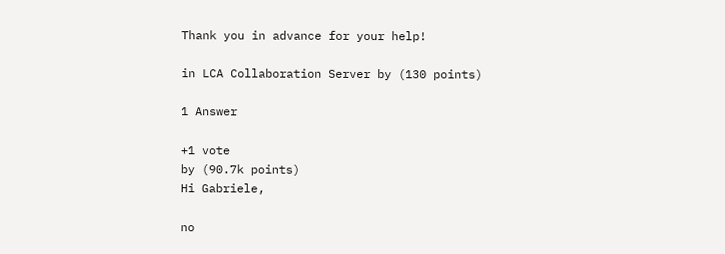Thank you in advance for your help!

in LCA Collaboration Server by (130 points)

1 Answer

+1 vote
by (90.7k points)
Hi Gabriele,

no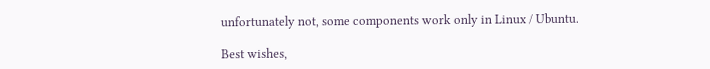unfortunately not, some components work only in Linux / Ubuntu.

Best wishes,